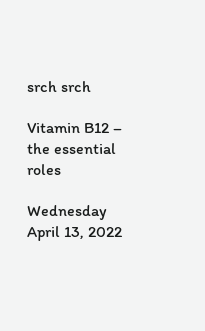srch srch

Vitamin B12 – the essential roles

Wednesday April 13, 2022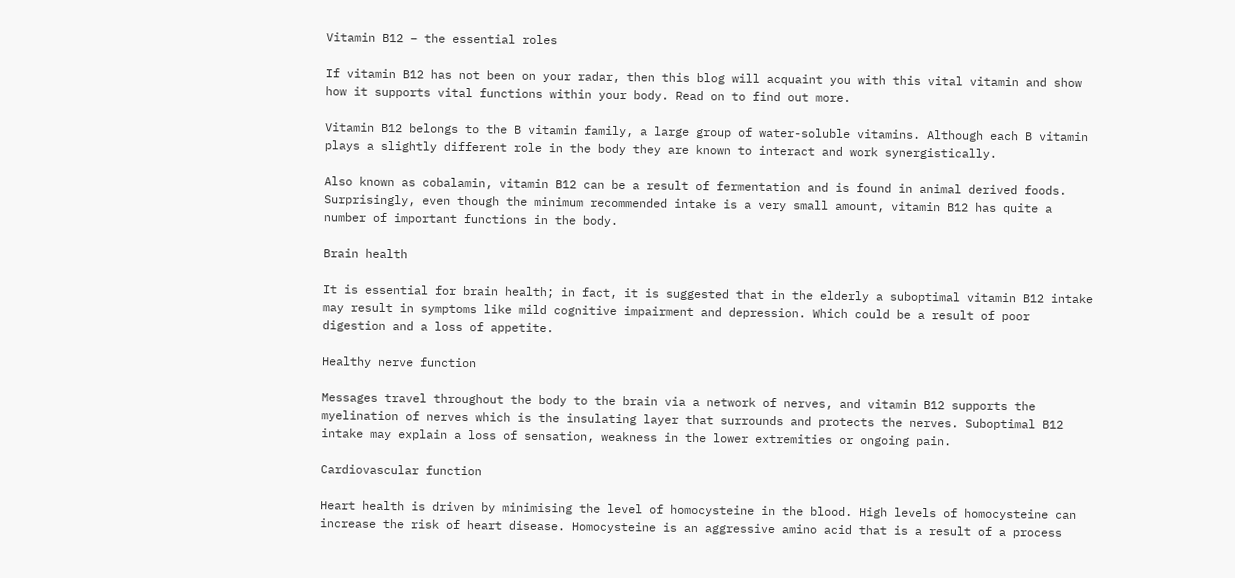Vitamin B12 – the essential roles

If vitamin B12 has not been on your radar, then this blog will acquaint you with this vital vitamin and show how it supports vital functions within your body. Read on to find out more.

Vitamin B12 belongs to the B vitamin family, a large group of water-soluble vitamins. Although each B vitamin plays a slightly different role in the body they are known to interact and work synergistically.

Also known as cobalamin, vitamin B12 can be a result of fermentation and is found in animal derived foods. Surprisingly, even though the minimum recommended intake is a very small amount, vitamin B12 has quite a number of important functions in the body.

Brain health

It is essential for brain health; in fact, it is suggested that in the elderly a suboptimal vitamin B12 intake may result in symptoms like mild cognitive impairment and depression. Which could be a result of poor digestion and a loss of appetite.

Healthy nerve function

Messages travel throughout the body to the brain via a network of nerves, and vitamin B12 supports the myelination of nerves which is the insulating layer that surrounds and protects the nerves. Suboptimal B12 intake may explain a loss of sensation, weakness in the lower extremities or ongoing pain.

Cardiovascular function

Heart health is driven by minimising the level of homocysteine in the blood. High levels of homocysteine can increase the risk of heart disease. Homocysteine is an aggressive amino acid that is a result of a process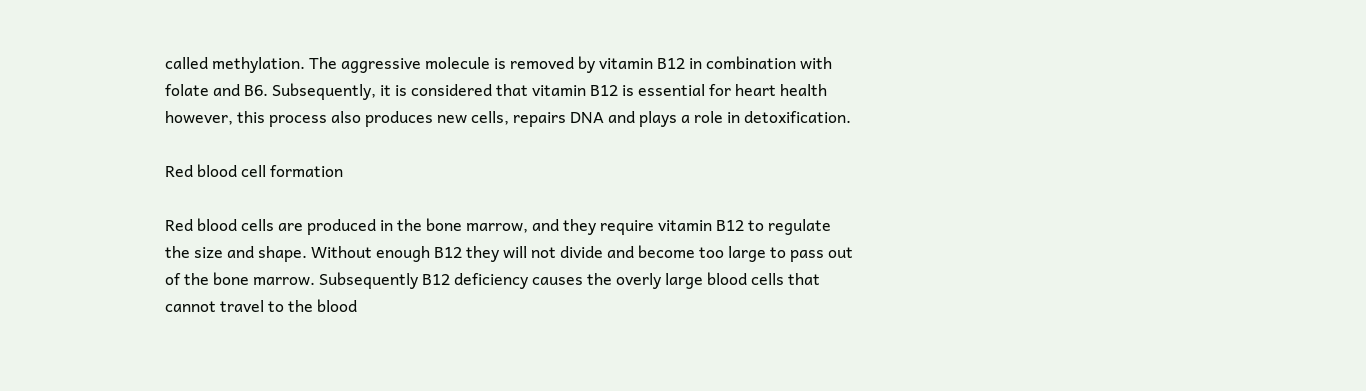called methylation. The aggressive molecule is removed by vitamin B12 in combination with folate and B6. Subsequently, it is considered that vitamin B12 is essential for heart health however, this process also produces new cells, repairs DNA and plays a role in detoxification.

Red blood cell formation

Red blood cells are produced in the bone marrow, and they require vitamin B12 to regulate the size and shape. Without enough B12 they will not divide and become too large to pass out of the bone marrow. Subsequently B12 deficiency causes the overly large blood cells that cannot travel to the blood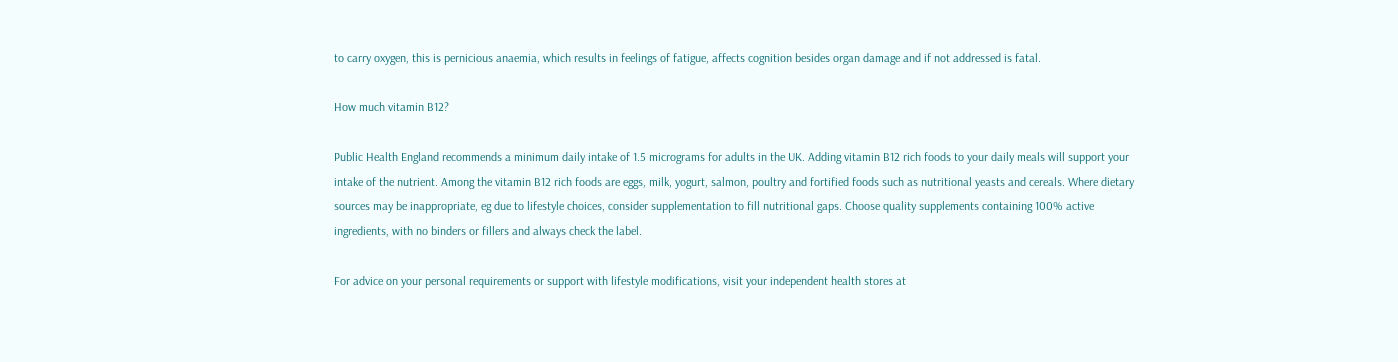to carry oxygen, this is pernicious anaemia, which results in feelings of fatigue, affects cognition besides organ damage and if not addressed is fatal.

How much vitamin B12?

Public Health England recommends a minimum daily intake of 1.5 micrograms for adults in the UK. Adding vitamin B12 rich foods to your daily meals will support your intake of the nutrient. Among the vitamin B12 rich foods are eggs, milk, yogurt, salmon, poultry and fortified foods such as nutritional yeasts and cereals. Where dietary sources may be inappropriate, eg due to lifestyle choices, consider supplementation to fill nutritional gaps. Choose quality supplements containing 100% active ingredients, with no binders or fillers and always check the label.

For advice on your personal requirements or support with lifestyle modifications, visit your independent health stores at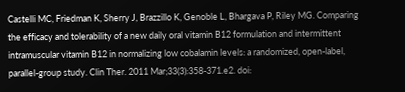Castelli MC, Friedman K, Sherry J, Brazzillo K, Genoble L, Bhargava P, Riley MG. Comparing the efficacy and tolerability of a new daily oral vitamin B12 formulation and intermittent intramuscular vitamin B12 in normalizing low cobalamin levels: a randomized, open-label, parallel-group study. Clin Ther. 2011 Mar;33(3):358-371.e2. doi: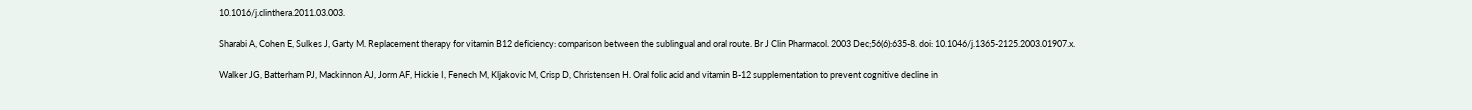10.1016/j.clinthera.2011.03.003.

Sharabi A, Cohen E, Sulkes J, Garty M. Replacement therapy for vitamin B12 deficiency: comparison between the sublingual and oral route. Br J Clin Pharmacol. 2003 Dec;56(6):635-8. doi: 10.1046/j.1365-2125.2003.01907.x.

Walker JG, Batterham PJ, Mackinnon AJ, Jorm AF, Hickie I, Fenech M, Kljakovic M, Crisp D, Christensen H. Oral folic acid and vitamin B-12 supplementation to prevent cognitive decline in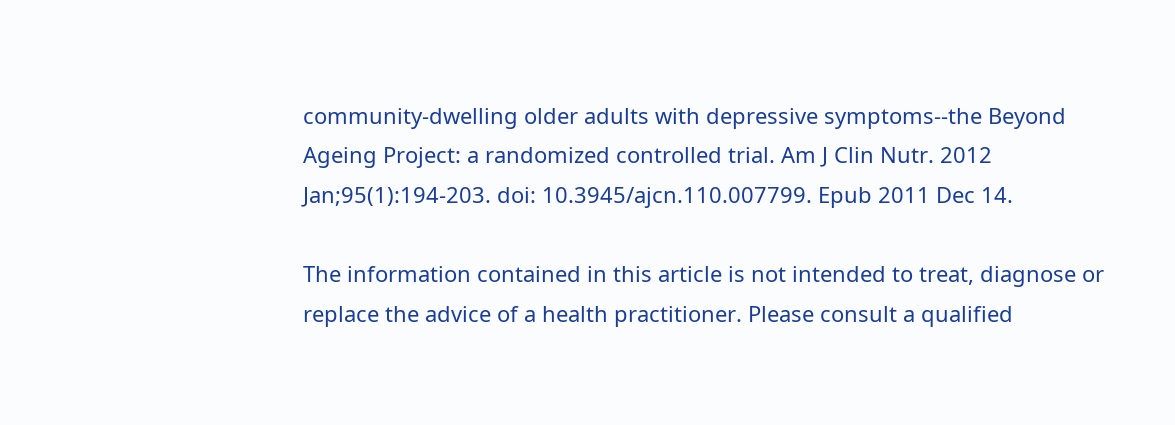community-dwelling older adults with depressive symptoms--the Beyond Ageing Project: a randomized controlled trial. Am J Clin Nutr. 2012 Jan;95(1):194-203. doi: 10.3945/ajcn.110.007799. Epub 2011 Dec 14.

The information contained in this article is not intended to treat, diagnose or replace the advice of a health practitioner. Please consult a qualified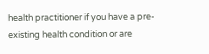health practitioner if you have a pre-existing health condition or are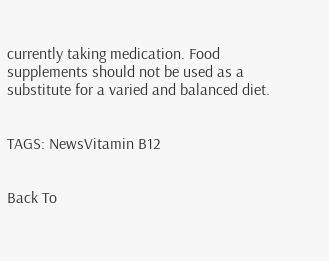currently taking medication. Food supplements should not be used as a substitute for a varied and balanced diet.


TAGS: NewsVitamin B12


Back To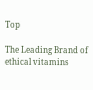Top

The Leading Brand of ethical vitamins